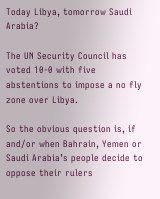Today Libya, tomorrow Saudi Arabia?

The UN Security Council has voted 10-0 with five abstentions to impose a no fly zone over Libya.

So the obvious question is, if and/or when Bahrain, Yemen or Saudi Arabia’s people decide to oppose their rulers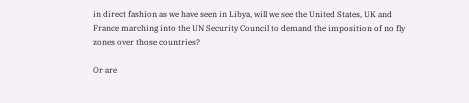in direct fashion as we have seen in Libya, will we see the United States, UK and France marching into the UN Security Council to demand the imposition of no fly zones over those countries?

Or are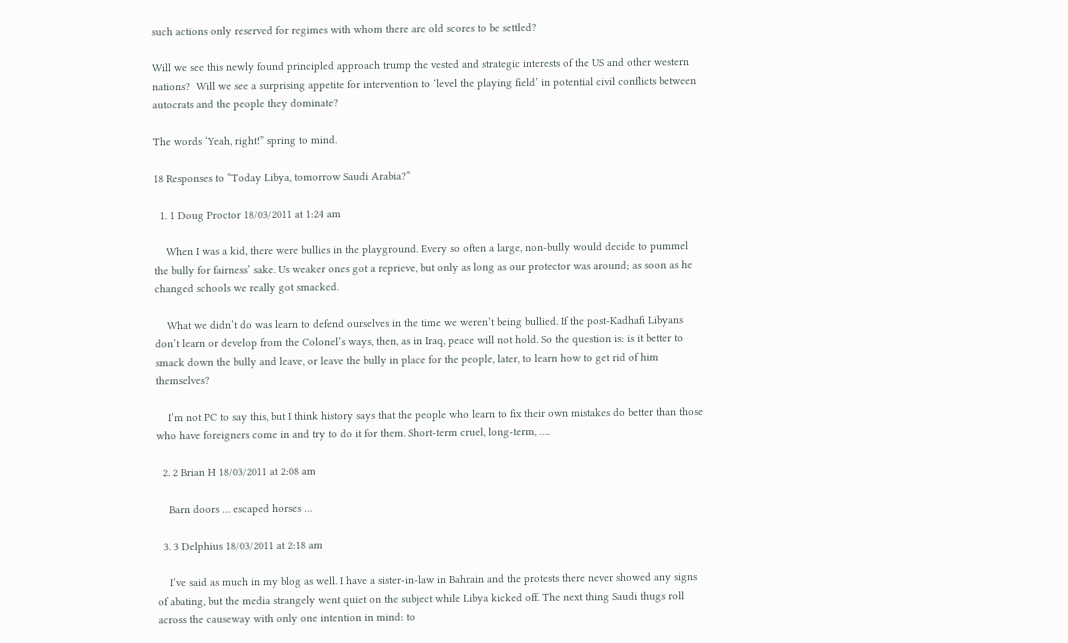such actions only reserved for regimes with whom there are old scores to be settled?

Will we see this newly found principled approach trump the vested and strategic interests of the US and other western nations?  Will we see a surprising appetite for intervention to ‘level the playing field’ in potential civil conflicts between autocrats and the people they dominate?

The words ‘Yeah, right!” spring to mind.

18 Responses to “Today Libya, tomorrow Saudi Arabia?”

  1. 1 Doug Proctor 18/03/2011 at 1:24 am

    When I was a kid, there were bullies in the playground. Every so often a large, non-bully would decide to pummel the bully for fairness’ sake. Us weaker ones got a reprieve, but only as long as our protector was around; as soon as he changed schools we really got smacked.

    What we didn’t do was learn to defend ourselves in the time we weren’t being bullied. If the post-Kadhafi Libyans don’t learn or develop from the Colonel’s ways, then, as in Iraq, peace will not hold. So the question is: is it better to smack down the bully and leave, or leave the bully in place for the people, later, to learn how to get rid of him themselves?

    I’m not PC to say this, but I think history says that the people who learn to fix their own mistakes do better than those who have foreigners come in and try to do it for them. Short-term cruel, long-term, ….

  2. 2 Brian H 18/03/2011 at 2:08 am

    Barn doors … escaped horses …

  3. 3 Delphius 18/03/2011 at 2:18 am

    I’ve said as much in my blog as well. I have a sister-in-law in Bahrain and the protests there never showed any signs of abating, but the media strangely went quiet on the subject while Libya kicked off. The next thing Saudi thugs roll across the causeway with only one intention in mind: to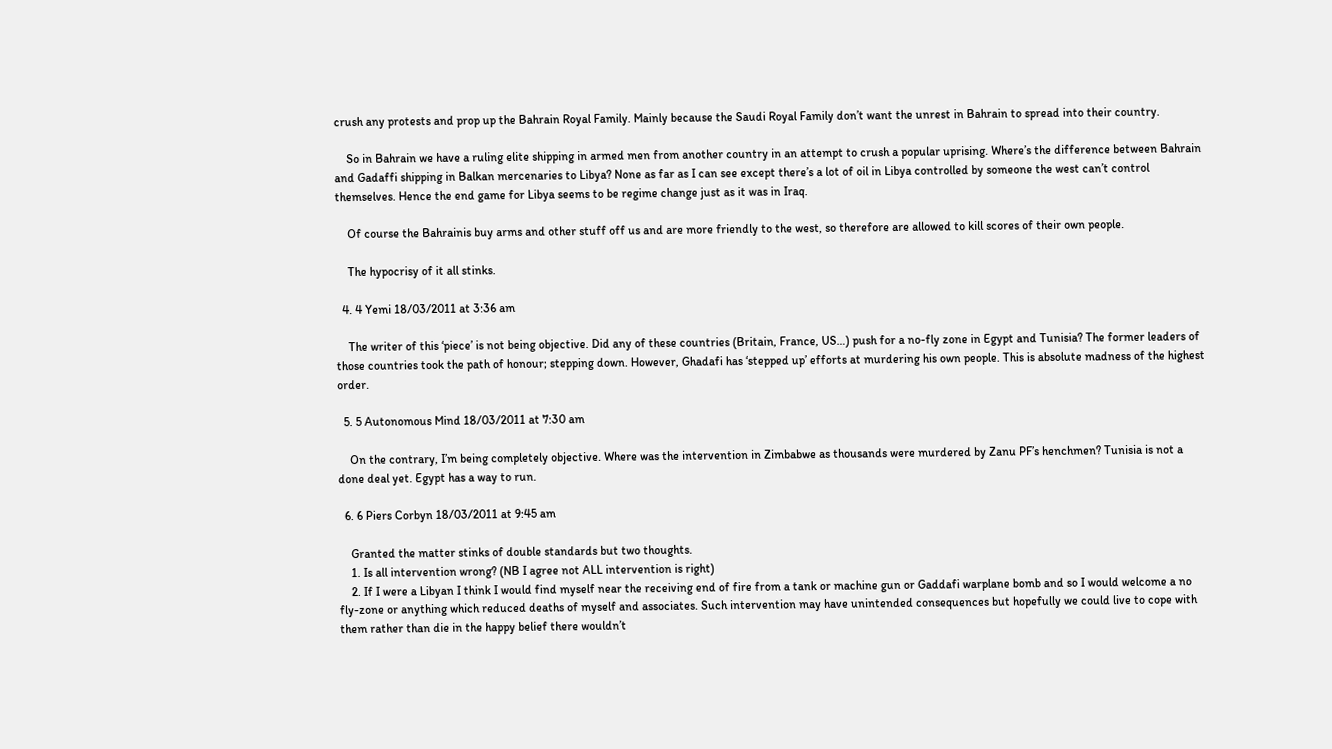crush any protests and prop up the Bahrain Royal Family. Mainly because the Saudi Royal Family don’t want the unrest in Bahrain to spread into their country.

    So in Bahrain we have a ruling elite shipping in armed men from another country in an attempt to crush a popular uprising. Where’s the difference between Bahrain and Gadaffi shipping in Balkan mercenaries to Libya? None as far as I can see except there’s a lot of oil in Libya controlled by someone the west can’t control themselves. Hence the end game for Libya seems to be regime change just as it was in Iraq.

    Of course the Bahrainis buy arms and other stuff off us and are more friendly to the west, so therefore are allowed to kill scores of their own people.

    The hypocrisy of it all stinks.

  4. 4 Yemi 18/03/2011 at 3:36 am

    The writer of this ‘piece’ is not being objective. Did any of these countries (Britain, France, US…) push for a no-fly zone in Egypt and Tunisia? The former leaders of those countries took the path of honour; stepping down. However, Ghadafi has ‘stepped up’ efforts at murdering his own people. This is absolute madness of the highest order.

  5. 5 Autonomous Mind 18/03/2011 at 7:30 am

    On the contrary, I’m being completely objective. Where was the intervention in Zimbabwe as thousands were murdered by Zanu PF’s henchmen? Tunisia is not a done deal yet. Egypt has a way to run.

  6. 6 Piers Corbyn 18/03/2011 at 9:45 am

    Granted the matter stinks of double standards but two thoughts.
    1. Is all intervention wrong? (NB I agree not ALL intervention is right)
    2. If I were a Libyan I think I would find myself near the receiving end of fire from a tank or machine gun or Gaddafi warplane bomb and so I would welcome a no fly-zone or anything which reduced deaths of myself and associates. Such intervention may have unintended consequences but hopefully we could live to cope with them rather than die in the happy belief there wouldn’t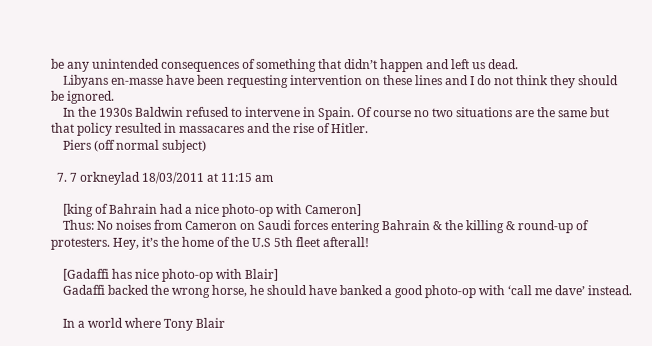be any unintended consequences of something that didn’t happen and left us dead.
    Libyans en-masse have been requesting intervention on these lines and I do not think they should be ignored.
    In the 1930s Baldwin refused to intervene in Spain. Of course no two situations are the same but that policy resulted in massacares and the rise of Hitler.
    Piers (off normal subject)

  7. 7 orkneylad 18/03/2011 at 11:15 am

    [king of Bahrain had a nice photo-op with Cameron]
    Thus: No noises from Cameron on Saudi forces entering Bahrain & the killing & round-up of protesters. Hey, it’s the home of the U.S 5th fleet afterall!

    [Gadaffi has nice photo-op with Blair]
    Gadaffi backed the wrong horse, he should have banked a good photo-op with ‘call me dave’ instead.

    In a world where Tony Blair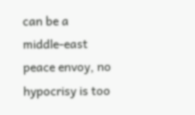can be a middle-east peace envoy, no hypocrisy is too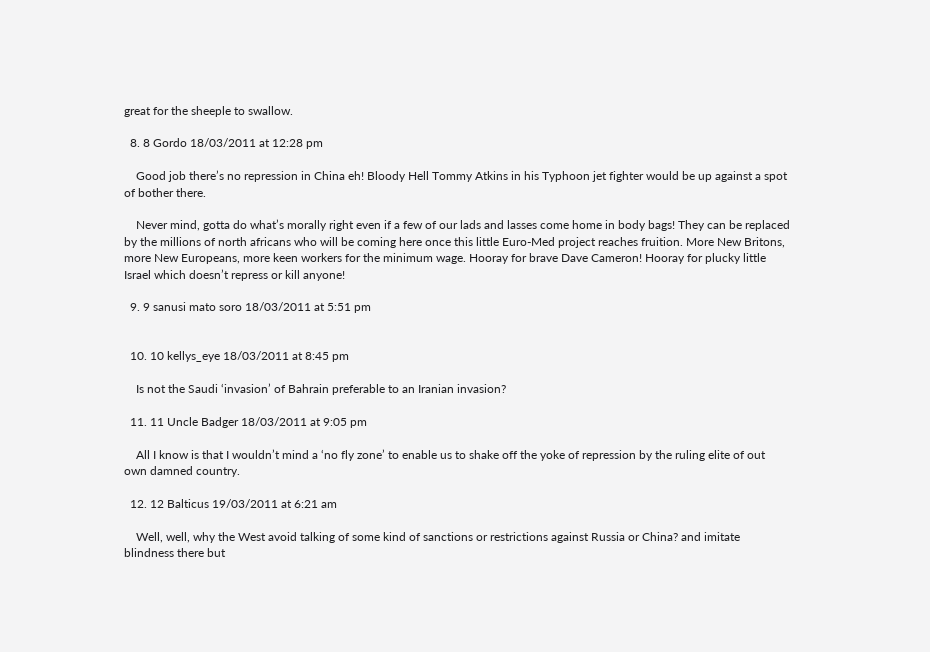great for the sheeple to swallow.

  8. 8 Gordo 18/03/2011 at 12:28 pm

    Good job there’s no repression in China eh! Bloody Hell Tommy Atkins in his Typhoon jet fighter would be up against a spot of bother there.

    Never mind, gotta do what’s morally right even if a few of our lads and lasses come home in body bags! They can be replaced by the millions of north africans who will be coming here once this little Euro-Med project reaches fruition. More New Britons, more New Europeans, more keen workers for the minimum wage. Hooray for brave Dave Cameron! Hooray for plucky little Israel which doesn’t repress or kill anyone!

  9. 9 sanusi mato soro 18/03/2011 at 5:51 pm


  10. 10 kellys_eye 18/03/2011 at 8:45 pm

    Is not the Saudi ‘invasion’ of Bahrain preferable to an Iranian invasion?

  11. 11 Uncle Badger 18/03/2011 at 9:05 pm

    All I know is that I wouldn’t mind a ‘no fly zone’ to enable us to shake off the yoke of repression by the ruling elite of out own damned country.

  12. 12 Balticus 19/03/2011 at 6:21 am

    Well, well, why the West avoid talking of some kind of sanctions or restrictions against Russia or China? and imitate blindness there but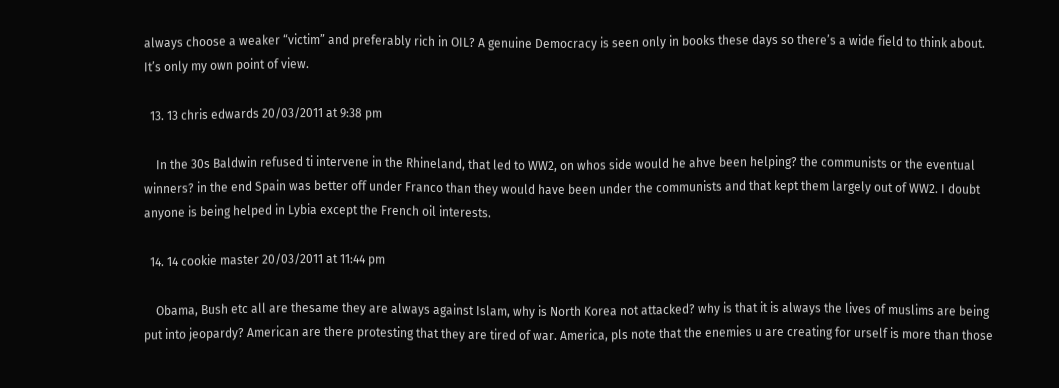always choose a weaker “victim” and preferably rich in OIL? A genuine Democracy is seen only in books these days so there’s a wide field to think about. It’s only my own point of view.

  13. 13 chris edwards 20/03/2011 at 9:38 pm

    In the 30s Baldwin refused ti intervene in the Rhineland, that led to WW2, on whos side would he ahve been helping? the communists or the eventual winners? in the end Spain was better off under Franco than they would have been under the communists and that kept them largely out of WW2. I doubt anyone is being helped in Lybia except the French oil interests.

  14. 14 cookie master 20/03/2011 at 11:44 pm

    Obama, Bush etc all are thesame they are always against Islam, why is North Korea not attacked? why is that it is always the lives of muslims are being put into jeopardy? American are there protesting that they are tired of war. America, pls note that the enemies u are creating for urself is more than those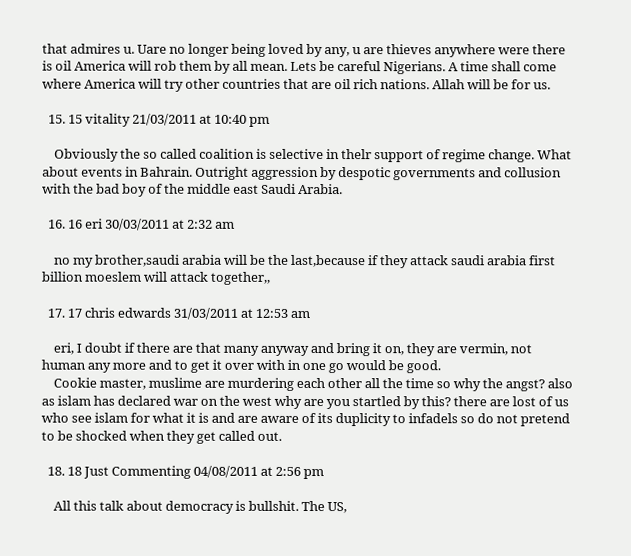that admires u. Uare no longer being loved by any, u are thieves anywhere were there is oil America will rob them by all mean. Lets be careful Nigerians. A time shall come where America will try other countries that are oil rich nations. Allah will be for us.

  15. 15 vitality 21/03/2011 at 10:40 pm

    Obviously the so called coalition is selective in thelr support of regime change. What about events in Bahrain. Outright aggression by despotic governments and collusion with the bad boy of the middle east Saudi Arabia.

  16. 16 eri 30/03/2011 at 2:32 am

    no my brother,saudi arabia will be the last,because if they attack saudi arabia first billion moeslem will attack together,,

  17. 17 chris edwards 31/03/2011 at 12:53 am

    eri, I doubt if there are that many anyway and bring it on, they are vermin, not human any more and to get it over with in one go would be good.
    Cookie master, muslime are murdering each other all the time so why the angst? also as islam has declared war on the west why are you startled by this? there are lost of us who see islam for what it is and are aware of its duplicity to infadels so do not pretend to be shocked when they get called out.

  18. 18 Just Commenting 04/08/2011 at 2:56 pm

    All this talk about democracy is bullshit. The US,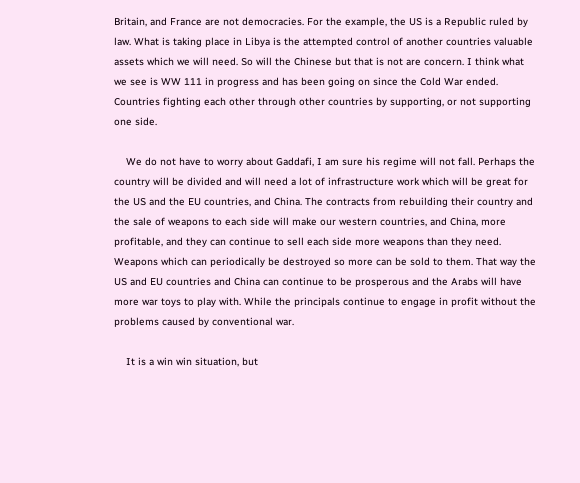Britain, and France are not democracies. For the example, the US is a Republic ruled by law. What is taking place in Libya is the attempted control of another countries valuable assets which we will need. So will the Chinese but that is not are concern. I think what we see is WW 111 in progress and has been going on since the Cold War ended. Countries fighting each other through other countries by supporting, or not supporting one side.

    We do not have to worry about Gaddafi, I am sure his regime will not fall. Perhaps the country will be divided and will need a lot of infrastructure work which will be great for the US and the EU countries, and China. The contracts from rebuilding their country and the sale of weapons to each side will make our western countries, and China, more profitable, and they can continue to sell each side more weapons than they need. Weapons which can periodically be destroyed so more can be sold to them. That way the US and EU countries and China can continue to be prosperous and the Arabs will have more war toys to play with. While the principals continue to engage in profit without the problems caused by conventional war.

    It is a win win situation, but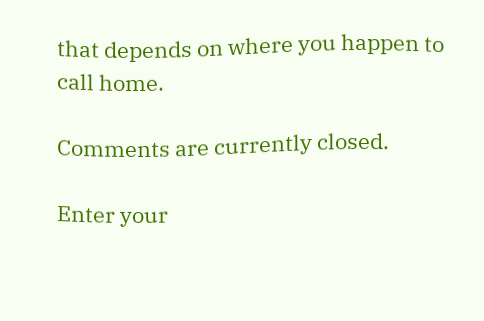that depends on where you happen to call home.

Comments are currently closed.

Enter your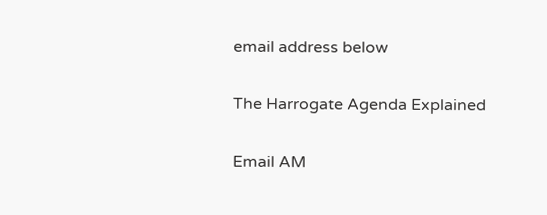email address below

The Harrogate Agenda Explained

Email AM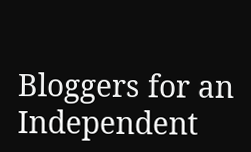Bloggers for an Independent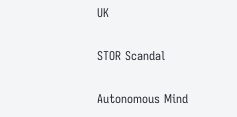UK

STOR Scandal

Autonomous Mind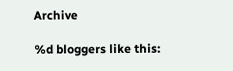Archive

%d bloggers like this: